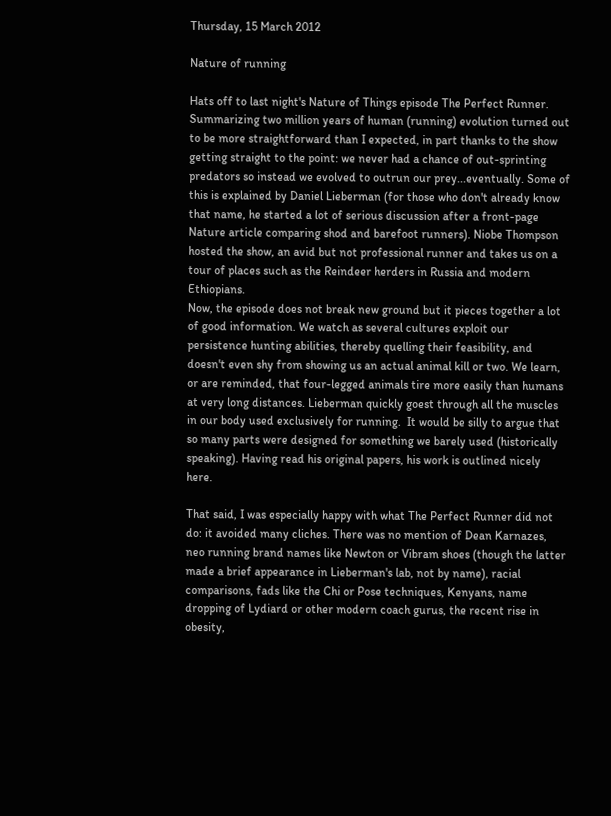Thursday, 15 March 2012

Nature of running

Hats off to last night's Nature of Things episode The Perfect Runner. Summarizing two million years of human (running) evolution turned out to be more straightforward than I expected, in part thanks to the show getting straight to the point: we never had a chance of out-sprinting predators so instead we evolved to outrun our prey...eventually. Some of this is explained by Daniel Lieberman (for those who don't already know that name, he started a lot of serious discussion after a front-page Nature article comparing shod and barefoot runners). Niobe Thompson hosted the show, an avid but not professional runner and takes us on a tour of places such as the Reindeer herders in Russia and modern Ethiopians.
Now, the episode does not break new ground but it pieces together a lot of good information. We watch as several cultures exploit our persistence hunting abilities, thereby quelling their feasibility, and doesn't even shy from showing us an actual animal kill or two. We learn, or are reminded, that four-legged animals tire more easily than humans at very long distances. Lieberman quickly goest through all the muscles in our body used exclusively for running.  It would be silly to argue that so many parts were designed for something we barely used (historically speaking). Having read his original papers, his work is outlined nicely here.

That said, I was especially happy with what The Perfect Runner did not do: it avoided many cliches. There was no mention of Dean Karnazes, neo running brand names like Newton or Vibram shoes (though the latter made a brief appearance in Lieberman's lab, not by name), racial comparisons, fads like the Chi or Pose techniques, Kenyans, name dropping of Lydiard or other modern coach gurus, the recent rise in obesity,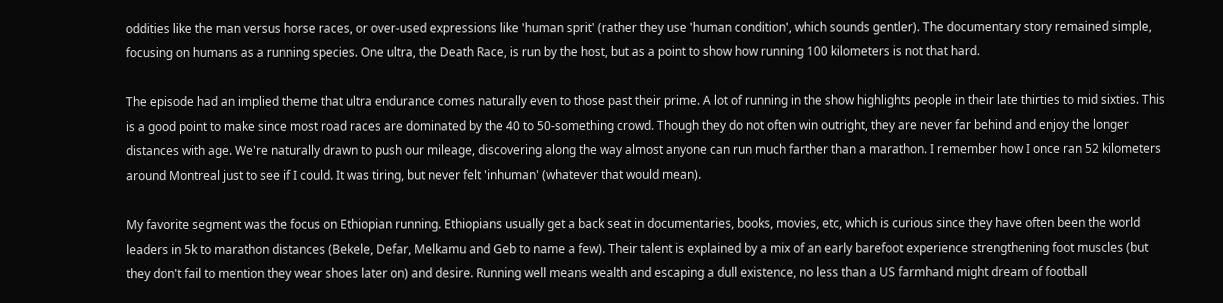oddities like the man versus horse races, or over-used expressions like 'human sprit' (rather they use 'human condition', which sounds gentler). The documentary story remained simple, focusing on humans as a running species. One ultra, the Death Race, is run by the host, but as a point to show how running 100 kilometers is not that hard.

The episode had an implied theme that ultra endurance comes naturally even to those past their prime. A lot of running in the show highlights people in their late thirties to mid sixties. This is a good point to make since most road races are dominated by the 40 to 50-something crowd. Though they do not often win outright, they are never far behind and enjoy the longer distances with age. We're naturally drawn to push our mileage, discovering along the way almost anyone can run much farther than a marathon. I remember how I once ran 52 kilometers around Montreal just to see if I could. It was tiring, but never felt 'inhuman' (whatever that would mean).

My favorite segment was the focus on Ethiopian running. Ethiopians usually get a back seat in documentaries, books, movies, etc, which is curious since they have often been the world leaders in 5k to marathon distances (Bekele, Defar, Melkamu and Geb to name a few). Their talent is explained by a mix of an early barefoot experience strengthening foot muscles (but they don't fail to mention they wear shoes later on) and desire. Running well means wealth and escaping a dull existence, no less than a US farmhand might dream of football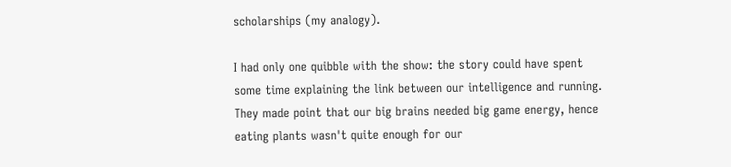scholarships (my analogy).

I had only one quibble with the show: the story could have spent some time explaining the link between our intelligence and running. They made point that our big brains needed big game energy, hence eating plants wasn't quite enough for our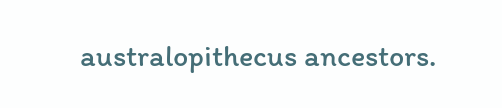australopithecus ancestors.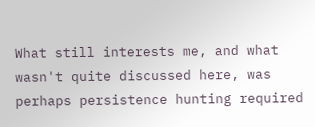What still interests me, and what wasn't quite discussed here, was perhaps persistence hunting required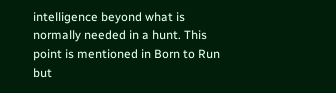intelligence beyond what is normally needed in a hunt. This point is mentioned in Born to Run but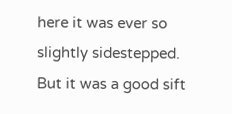here it was ever so slightly sidestepped. But it was a good sift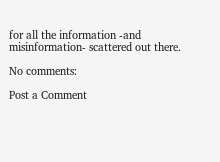for all the information -and misinformation- scattered out there.

No comments:

Post a Comment